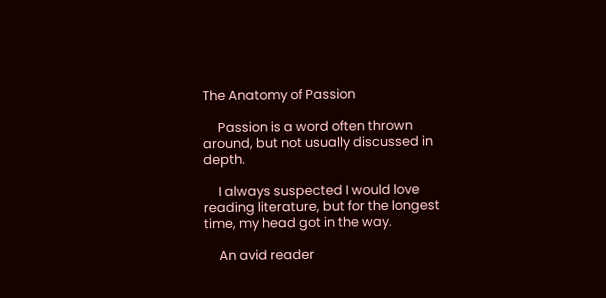The Anatomy of Passion

     Passion is a word often thrown around, but not usually discussed in depth.

     I always suspected I would love reading literature, but for the longest time, my head got in the way.

     An avid reader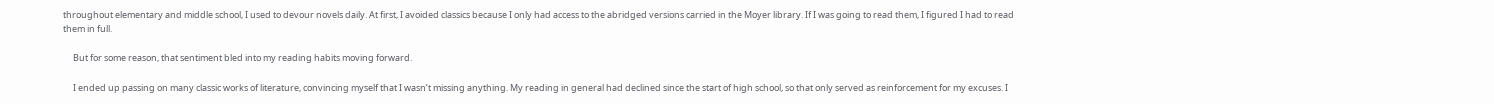throughout elementary and middle school, I used to devour novels daily. At first, I avoided classics because I only had access to the abridged versions carried in the Moyer library. If I was going to read them, I figured I had to read them in full.

     But for some reason, that sentiment bled into my reading habits moving forward.

     I ended up passing on many classic works of literature, convincing myself that I wasn’t missing anything. My reading in general had declined since the start of high school, so that only served as reinforcement for my excuses. I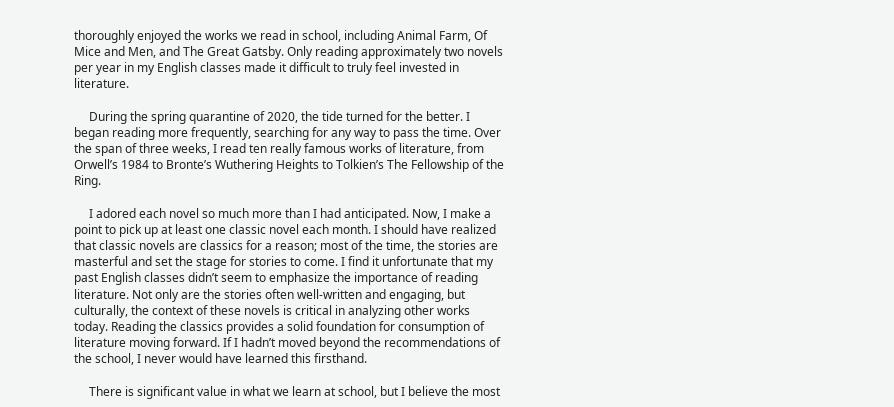thoroughly enjoyed the works we read in school, including Animal Farm, Of Mice and Men, and The Great Gatsby. Only reading approximately two novels per year in my English classes made it difficult to truly feel invested in literature.

     During the spring quarantine of 2020, the tide turned for the better. I began reading more frequently, searching for any way to pass the time. Over the span of three weeks, I read ten really famous works of literature, from Orwell’s 1984 to Bronte’s Wuthering Heights to Tolkien’s The Fellowship of the Ring.

     I adored each novel so much more than I had anticipated. Now, I make a point to pick up at least one classic novel each month. I should have realized that classic novels are classics for a reason; most of the time, the stories are masterful and set the stage for stories to come. I find it unfortunate that my past English classes didn’t seem to emphasize the importance of reading literature. Not only are the stories often well-written and engaging, but culturally, the context of these novels is critical in analyzing other works today. Reading the classics provides a solid foundation for consumption of literature moving forward. If I hadn’t moved beyond the recommendations of the school, I never would have learned this firsthand.

     There is significant value in what we learn at school, but I believe the most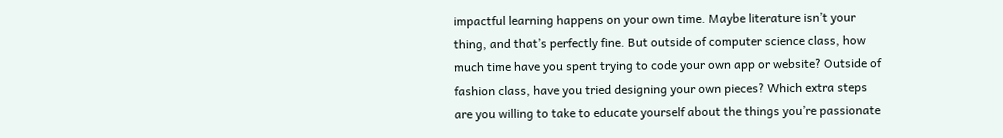impactful learning happens on your own time. Maybe literature isn’t your thing, and that’s perfectly fine. But outside of computer science class, how much time have you spent trying to code your own app or website? Outside of fashion class, have you tried designing your own pieces? Which extra steps are you willing to take to educate yourself about the things you’re passionate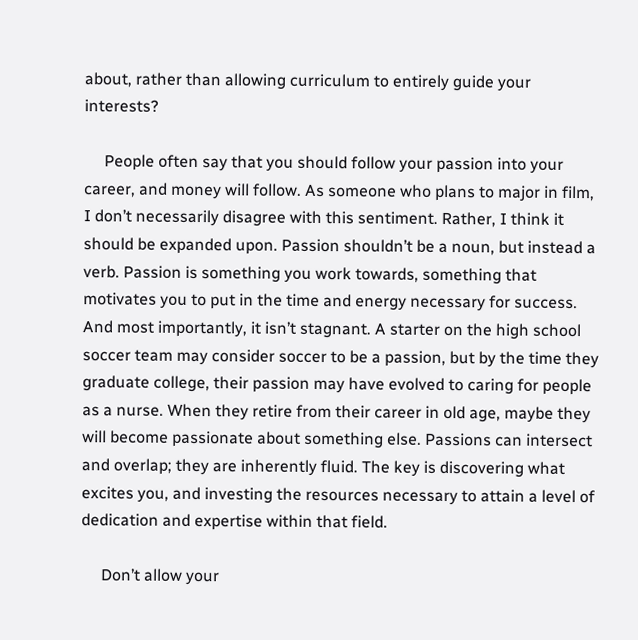about, rather than allowing curriculum to entirely guide your interests?

     People often say that you should follow your passion into your career, and money will follow. As someone who plans to major in film, I don’t necessarily disagree with this sentiment. Rather, I think it should be expanded upon. Passion shouldn’t be a noun, but instead a verb. Passion is something you work towards, something that motivates you to put in the time and energy necessary for success. And most importantly, it isn’t stagnant. A starter on the high school soccer team may consider soccer to be a passion, but by the time they graduate college, their passion may have evolved to caring for people as a nurse. When they retire from their career in old age, maybe they will become passionate about something else. Passions can intersect and overlap; they are inherently fluid. The key is discovering what excites you, and investing the resources necessary to attain a level of dedication and expertise within that field.

     Don’t allow your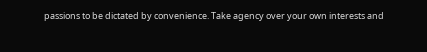passions to be dictated by convenience. Take agency over your own interests and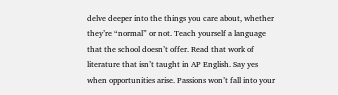delve deeper into the things you care about, whether they’re “normal” or not. Teach yourself a language that the school doesn’t offer. Read that work of literature that isn’t taught in AP English. Say yes when opportunities arise. Passions won’t fall into your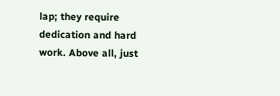lap; they require dedication and hard work. Above all, just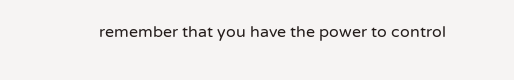remember that you have the power to control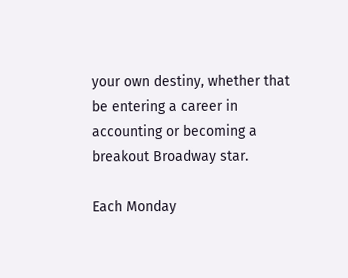your own destiny, whether that be entering a career in accounting or becoming a breakout Broadway star.

Each Monday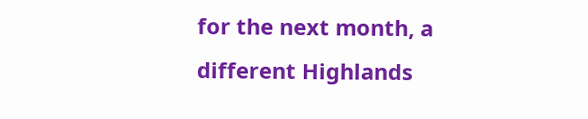for the next month, a different Highlands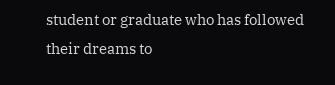student or graduate who has followed their dreams to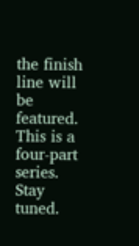the finish line will be featured. This is a four-part series. Stay tuned.